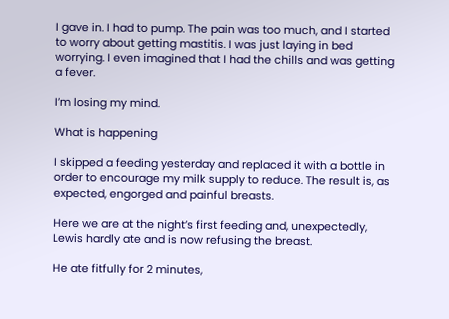I gave in. I had to pump. The pain was too much, and I started to worry about getting mastitis. I was just laying in bed worrying. I even imagined that I had the chills and was getting a fever.

I’m losing my mind.

What is happening

I skipped a feeding yesterday and replaced it with a bottle in order to encourage my milk supply to reduce. The result is, as expected, engorged and painful breasts.

Here we are at the night’s first feeding and, unexpectedly, Lewis hardly ate and is now refusing the breast.

He ate fitfully for 2 minutes,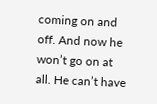coming on and off. And now he won’t go on at all. He can’t have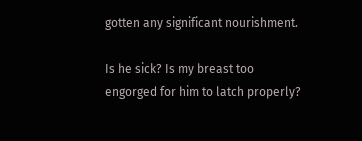gotten any significant nourishment.

Is he sick? Is my breast too engorged for him to latch properly?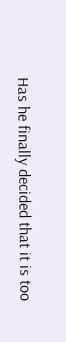Has he finally decided that it is too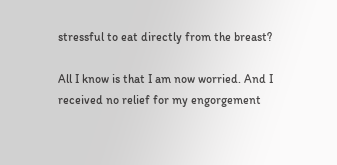stressful to eat directly from the breast?

All I know is that I am now worried. And I received no relief for my engorgement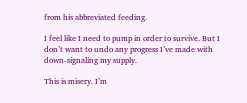from his abbreviated feeding.

I feel like I need to pump in order to survive. But I don’t want to undo any progress I’ve made with down-signaling my supply.

This is misery. I’m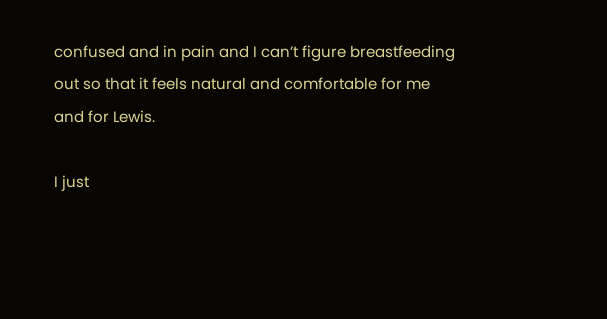confused and in pain and I can’t figure breastfeeding out so that it feels natural and comfortable for me and for Lewis.

I just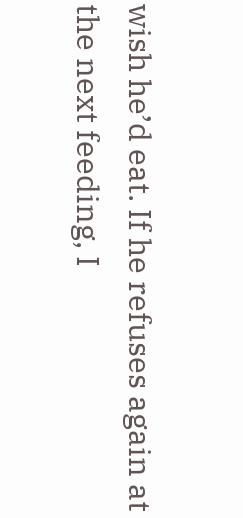wish he’d eat. If he refuses again at the next feeding, I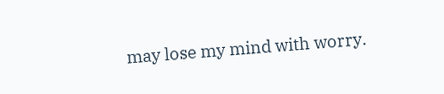may lose my mind with worry.